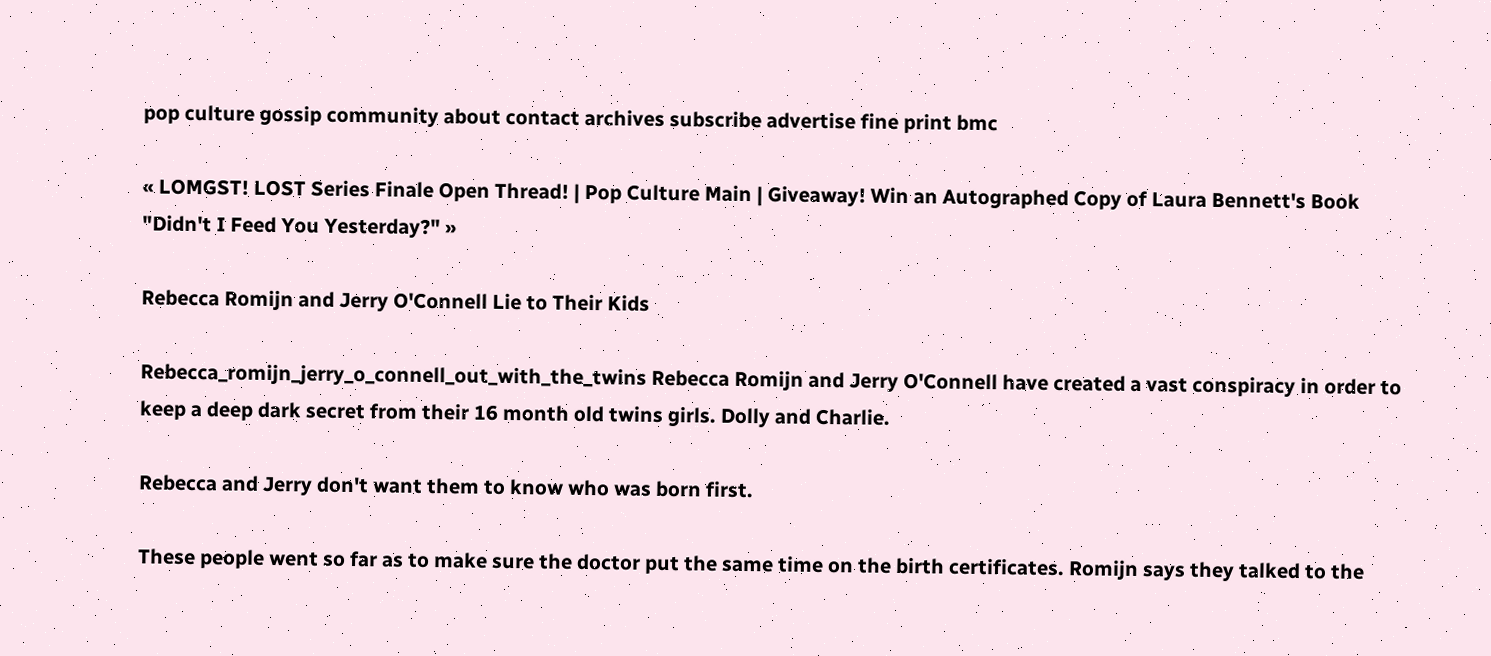pop culture gossip community about contact archives subscribe advertise fine print bmc

« LOMGST! LOST Series Finale Open Thread! | Pop Culture Main | Giveaway! Win an Autographed Copy of Laura Bennett's Book "Didn't I Feed You Yesterday?" »

Rebecca Romijn and Jerry O'Connell Lie to Their Kids

Rebecca_romijn_jerry_o_connell_out_with_the_twins Rebecca Romijn and Jerry O'Connell have created a vast conspiracy in order to keep a deep dark secret from their 16 month old twins girls. Dolly and Charlie.

Rebecca and Jerry don't want them to know who was born first.

These people went so far as to make sure the doctor put the same time on the birth certificates. Romijn says they talked to the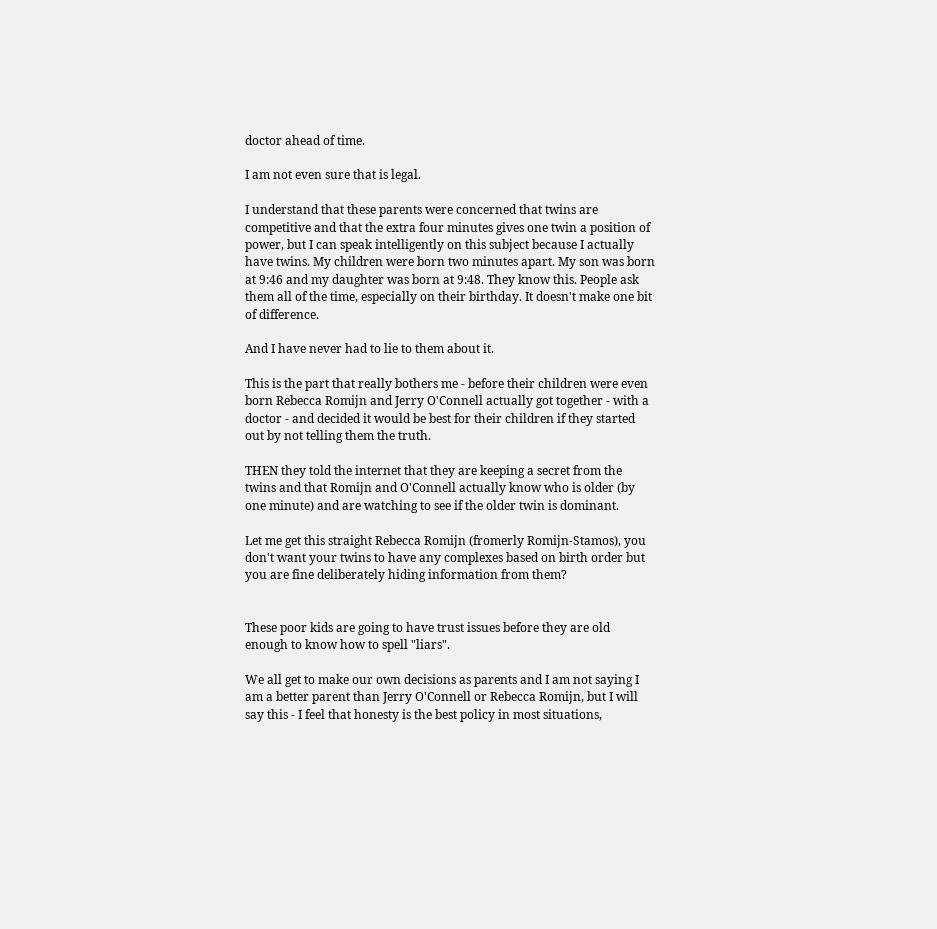doctor ahead of time.

I am not even sure that is legal.

I understand that these parents were concerned that twins are competitive and that the extra four minutes gives one twin a position of power, but I can speak intelligently on this subject because I actually have twins. My children were born two minutes apart. My son was born at 9:46 and my daughter was born at 9:48. They know this. People ask them all of the time, especially on their birthday. It doesn't make one bit of difference.

And I have never had to lie to them about it.

This is the part that really bothers me - before their children were even born Rebecca Romijn and Jerry O'Connell actually got together - with a doctor - and decided it would be best for their children if they started out by not telling them the truth.

THEN they told the internet that they are keeping a secret from the twins and that Romijn and O'Connell actually know who is older (by one minute) and are watching to see if the older twin is dominant.

Let me get this straight Rebecca Romijn (fromerly Romijn-Stamos), you don't want your twins to have any complexes based on birth order but you are fine deliberately hiding information from them?


These poor kids are going to have trust issues before they are old enough to know how to spell "liars".

We all get to make our own decisions as parents and I am not saying I am a better parent than Jerry O'Connell or Rebecca Romijn, but I will say this - I feel that honesty is the best policy in most situations,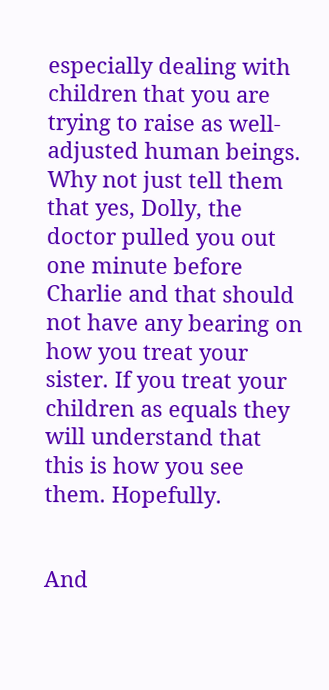especially dealing with children that you are trying to raise as well-adjusted human beings. Why not just tell them that yes, Dolly, the doctor pulled you out one minute before Charlie and that should not have any bearing on how you treat your sister. If you treat your children as equals they will understand that this is how you see them. Hopefully.


And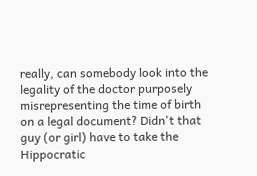really, can somebody look into the legality of the doctor purposely misrepresenting the time of birth on a legal document? Didn't that guy (or girl) have to take the Hippocratic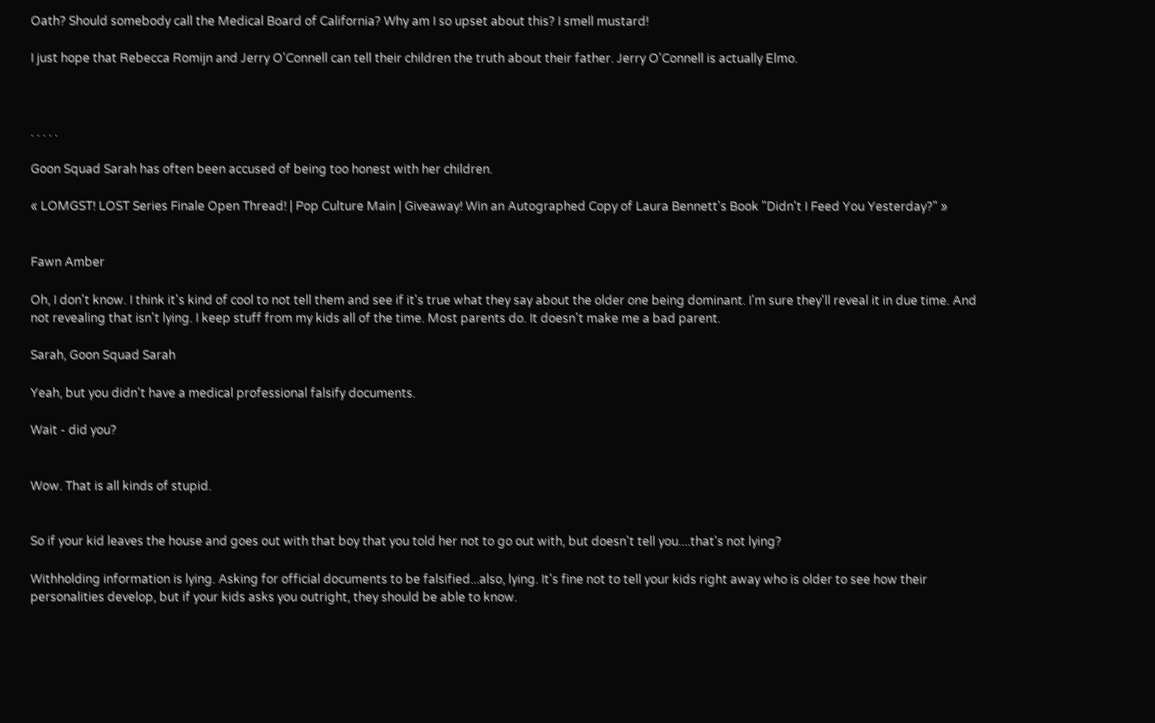Oath? Should somebody call the Medical Board of California? Why am I so upset about this? I smell mustard!

I just hope that Rebecca Romijn and Jerry O'Connell can tell their children the truth about their father. Jerry O'Connell is actually Elmo.



. . . . .

Goon Squad Sarah has often been accused of being too honest with her children.

« LOMGST! LOST Series Finale Open Thread! | Pop Culture Main | Giveaway! Win an Autographed Copy of Laura Bennett's Book "Didn't I Feed You Yesterday?" »


Fawn Amber

Oh, I don't know. I think it's kind of cool to not tell them and see if it's true what they say about the older one being dominant. I'm sure they'll reveal it in due time. And not revealing that isn't lying. I keep stuff from my kids all of the time. Most parents do. It doesn't make me a bad parent.

Sarah, Goon Squad Sarah

Yeah, but you didn't have a medical professional falsify documents.

Wait - did you?


Wow. That is all kinds of stupid.


So if your kid leaves the house and goes out with that boy that you told her not to go out with, but doesn't tell you....that's not lying?

Withholding information is lying. Asking for official documents to be falsified...also, lying. It's fine not to tell your kids right away who is older to see how their personalities develop, but if your kids asks you outright, they should be able to know.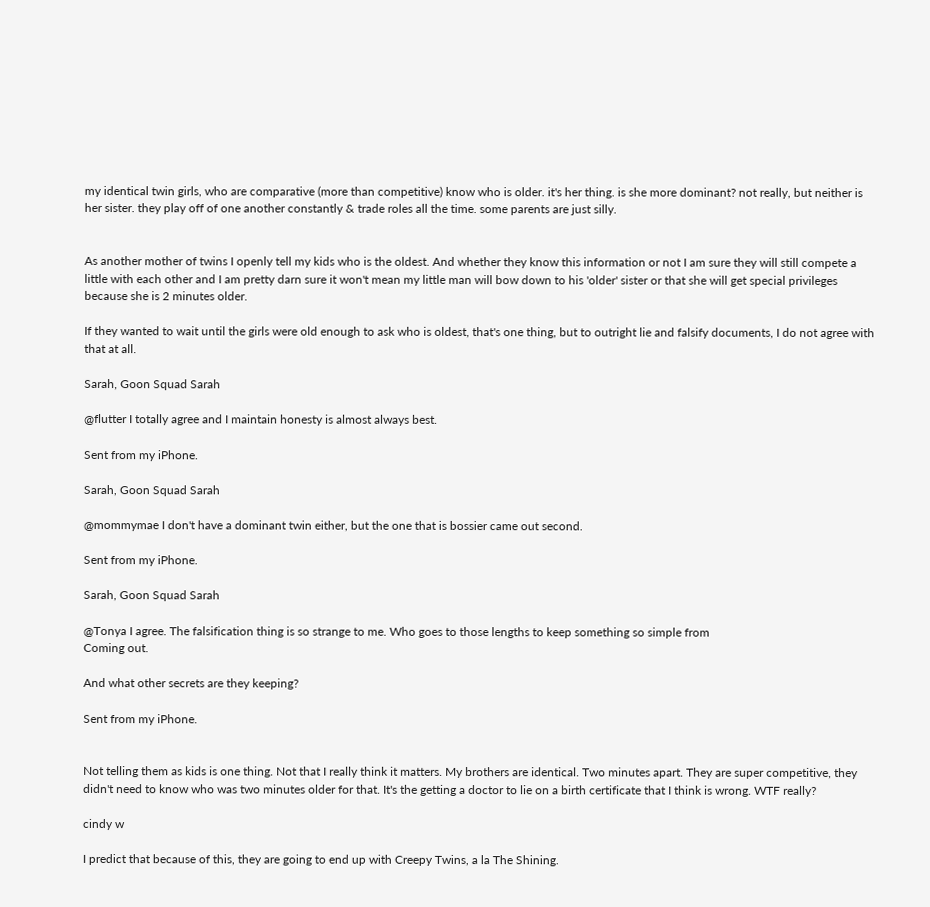my identical twin girls, who are comparative (more than competitive) know who is older. it's her thing. is she more dominant? not really, but neither is her sister. they play off of one another constantly & trade roles all the time. some parents are just silly.


As another mother of twins I openly tell my kids who is the oldest. And whether they know this information or not I am sure they will still compete a little with each other and I am pretty darn sure it won't mean my little man will bow down to his 'older' sister or that she will get special privileges because she is 2 minutes older.

If they wanted to wait until the girls were old enough to ask who is oldest, that's one thing, but to outright lie and falsify documents, I do not agree with that at all.

Sarah, Goon Squad Sarah

@flutter I totally agree and I maintain honesty is almost always best.

Sent from my iPhone.

Sarah, Goon Squad Sarah

@mommymae I don't have a dominant twin either, but the one that is bossier came out second.

Sent from my iPhone.

Sarah, Goon Squad Sarah

@Tonya I agree. The falsification thing is so strange to me. Who goes to those lengths to keep something so simple from
Coming out.

And what other secrets are they keeping?

Sent from my iPhone.


Not telling them as kids is one thing. Not that I really think it matters. My brothers are identical. Two minutes apart. They are super competitive, they didn't need to know who was two minutes older for that. It's the getting a doctor to lie on a birth certificate that I think is wrong. WTF really?

cindy w

I predict that because of this, they are going to end up with Creepy Twins, a la The Shining.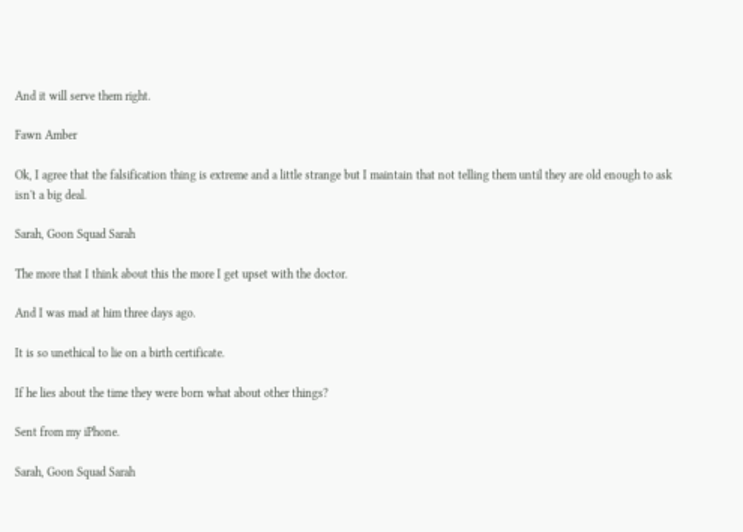And it will serve them right.

Fawn Amber

Ok, I agree that the falsification thing is extreme and a little strange but I maintain that not telling them until they are old enough to ask isn't a big deal.

Sarah, Goon Squad Sarah

The more that I think about this the more I get upset with the doctor.

And I was mad at him three days ago.

It is so unethical to lie on a birth certificate.

If he lies about the time they were born what about other things?

Sent from my iPhone.

Sarah, Goon Squad Sarah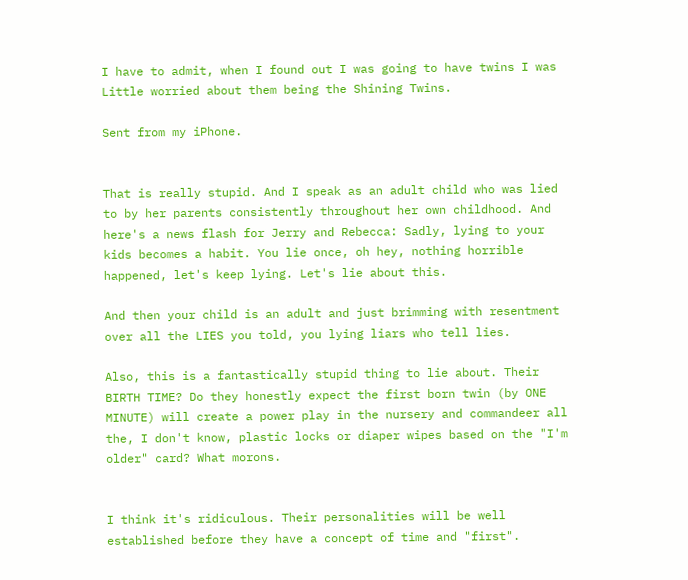I have to admit, when I found out I was going to have twins I was
Little worried about them being the Shining Twins.

Sent from my iPhone.


That is really stupid. And I speak as an adult child who was lied to by her parents consistently throughout her own childhood. And here's a news flash for Jerry and Rebecca: Sadly, lying to your kids becomes a habit. You lie once, oh hey, nothing horrible happened, let's keep lying. Let's lie about this.

And then your child is an adult and just brimming with resentment over all the LIES you told, you lying liars who tell lies.

Also, this is a fantastically stupid thing to lie about. Their BIRTH TIME? Do they honestly expect the first born twin (by ONE MINUTE) will create a power play in the nursery and commandeer all the, I don't know, plastic locks or diaper wipes based on the "I'm older" card? What morons.


I think it's ridiculous. Their personalities will be well established before they have a concept of time and "first".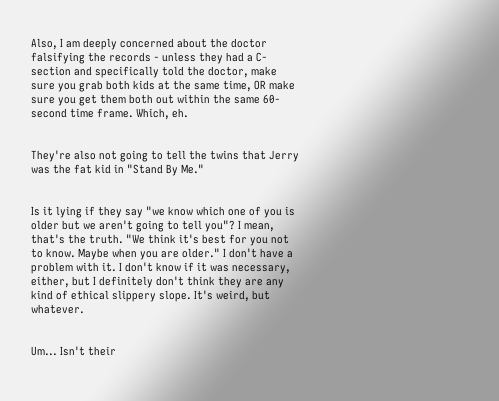Also, I am deeply concerned about the doctor falsifying the records - unless they had a C-section and specifically told the doctor, make sure you grab both kids at the same time, OR make sure you get them both out within the same 60-second time frame. Which, eh.


They're also not going to tell the twins that Jerry was the fat kid in "Stand By Me."


Is it lying if they say "we know which one of you is older but we aren't going to tell you"? I mean, that's the truth. "We think it's best for you not to know. Maybe when you are older." I don't have a problem with it. I don't know if it was necessary, either, but I definitely don't think they are any kind of ethical slippery slope. It's weird, but whatever.


Um... Isn't their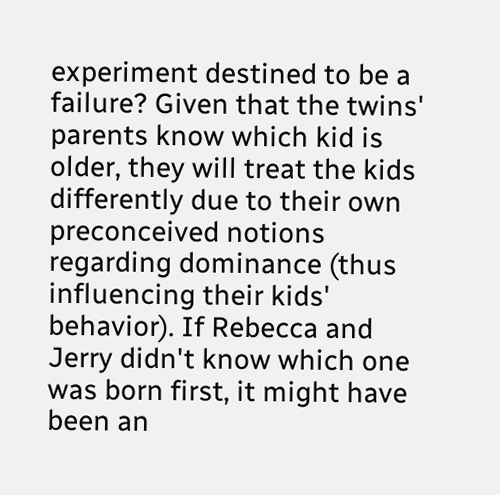experiment destined to be a failure? Given that the twins' parents know which kid is older, they will treat the kids differently due to their own preconceived notions regarding dominance (thus influencing their kids' behavior). If Rebecca and Jerry didn't know which one was born first, it might have been an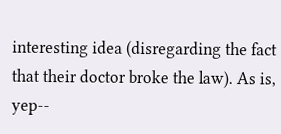interesting idea (disregarding the fact that their doctor broke the law). As is, yep--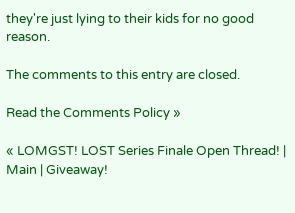they're just lying to their kids for no good reason.

The comments to this entry are closed.

Read the Comments Policy »

« LOMGST! LOST Series Finale Open Thread! | Main | Giveaway!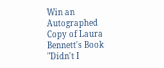Win an Autographed Copy of Laura Bennett's Book "Didn't I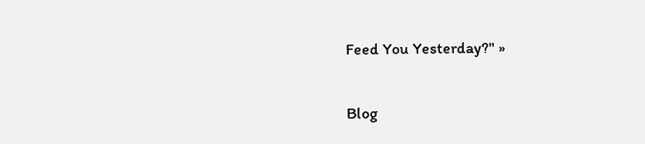Feed You Yesterday?" »

Blog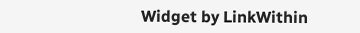Widget by LinkWithin